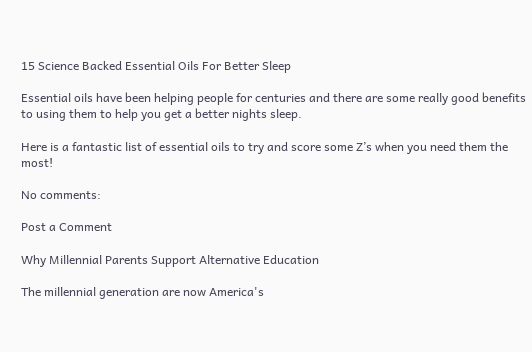15 Science Backed Essential Oils For Better Sleep

Essential oils have been helping people for centuries and there are some really good benefits to using them to help you get a better nights sleep.

Here is a fantastic list of essential oils to try and score some Z’s when you need them the most!

No comments:

Post a Comment

Why Millennial Parents Support Alternative Education

The millennial generation are now America's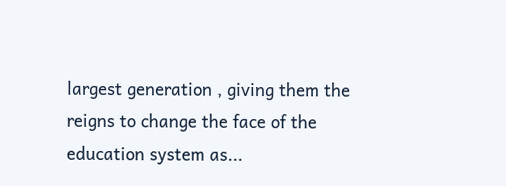largest generation , giving them the reigns to change the face of the education system as...